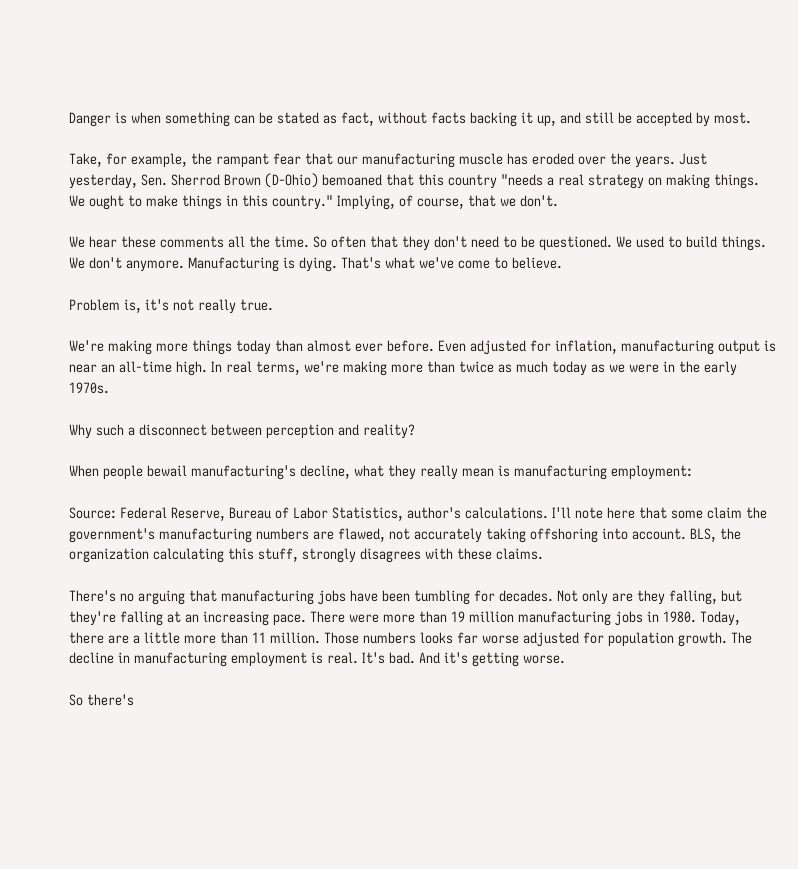Danger is when something can be stated as fact, without facts backing it up, and still be accepted by most.

Take, for example, the rampant fear that our manufacturing muscle has eroded over the years. Just yesterday, Sen. Sherrod Brown (D-Ohio) bemoaned that this country "needs a real strategy on making things. We ought to make things in this country." Implying, of course, that we don't.

We hear these comments all the time. So often that they don't need to be questioned. We used to build things. We don't anymore. Manufacturing is dying. That's what we've come to believe.

Problem is, it's not really true.

We're making more things today than almost ever before. Even adjusted for inflation, manufacturing output is near an all-time high. In real terms, we're making more than twice as much today as we were in the early 1970s.

Why such a disconnect between perception and reality?

When people bewail manufacturing's decline, what they really mean is manufacturing employment:

Source: Federal Reserve, Bureau of Labor Statistics, author's calculations. I'll note here that some claim the government's manufacturing numbers are flawed, not accurately taking offshoring into account. BLS, the organization calculating this stuff, strongly disagrees with these claims.

There's no arguing that manufacturing jobs have been tumbling for decades. Not only are they falling, but they're falling at an increasing pace. There were more than 19 million manufacturing jobs in 1980. Today, there are a little more than 11 million. Those numbers looks far worse adjusted for population growth. The decline in manufacturing employment is real. It's bad. And it's getting worse.

So there's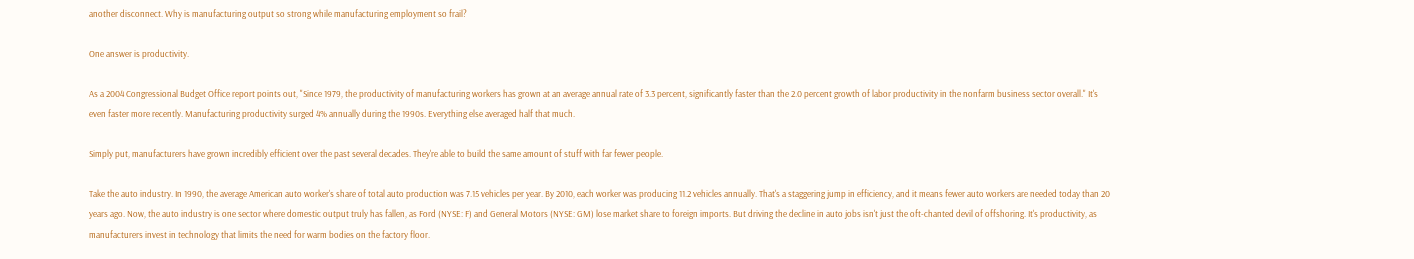another disconnect. Why is manufacturing output so strong while manufacturing employment so frail?

One answer is productivity.

As a 2004 Congressional Budget Office report points out, "Since 1979, the productivity of manufacturing workers has grown at an average annual rate of 3.3 percent, significantly faster than the 2.0 percent growth of labor productivity in the nonfarm business sector overall." It's even faster more recently. Manufacturing productivity surged 4% annually during the 1990s. Everything else averaged half that much.

Simply put, manufacturers have grown incredibly efficient over the past several decades. They're able to build the same amount of stuff with far fewer people.

Take the auto industry. In 1990, the average American auto worker's share of total auto production was 7.15 vehicles per year. By 2010, each worker was producing 11.2 vehicles annually. That's a staggering jump in efficiency, and it means fewer auto workers are needed today than 20 years ago. Now, the auto industry is one sector where domestic output truly has fallen, as Ford (NYSE: F) and General Motors (NYSE: GM) lose market share to foreign imports. But driving the decline in auto jobs isn't just the oft-chanted devil of offshoring. It's productivity, as manufacturers invest in technology that limits the need for warm bodies on the factory floor.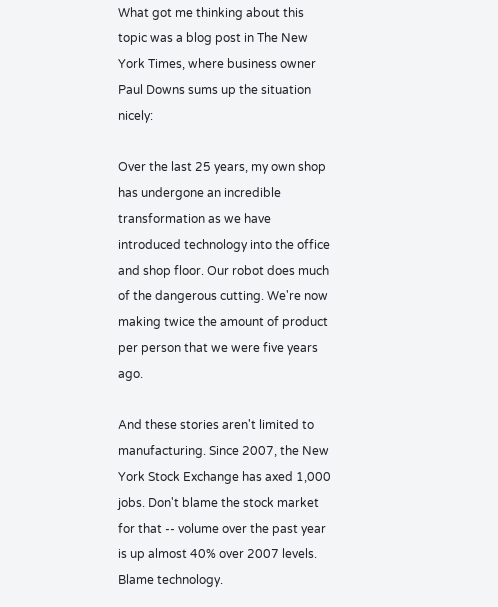What got me thinking about this topic was a blog post in The New York Times, where business owner Paul Downs sums up the situation nicely:

Over the last 25 years, my own shop has undergone an incredible transformation as we have introduced technology into the office and shop floor. Our robot does much of the dangerous cutting. We're now making twice the amount of product per person that we were five years ago.

And these stories aren't limited to manufacturing. Since 2007, the New York Stock Exchange has axed 1,000 jobs. Don't blame the stock market for that -- volume over the past year is up almost 40% over 2007 levels. Blame technology.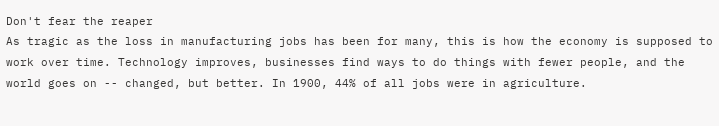Don't fear the reaper
As tragic as the loss in manufacturing jobs has been for many, this is how the economy is supposed to work over time. Technology improves, businesses find ways to do things with fewer people, and the world goes on -- changed, but better. In 1900, 44% of all jobs were in agriculture.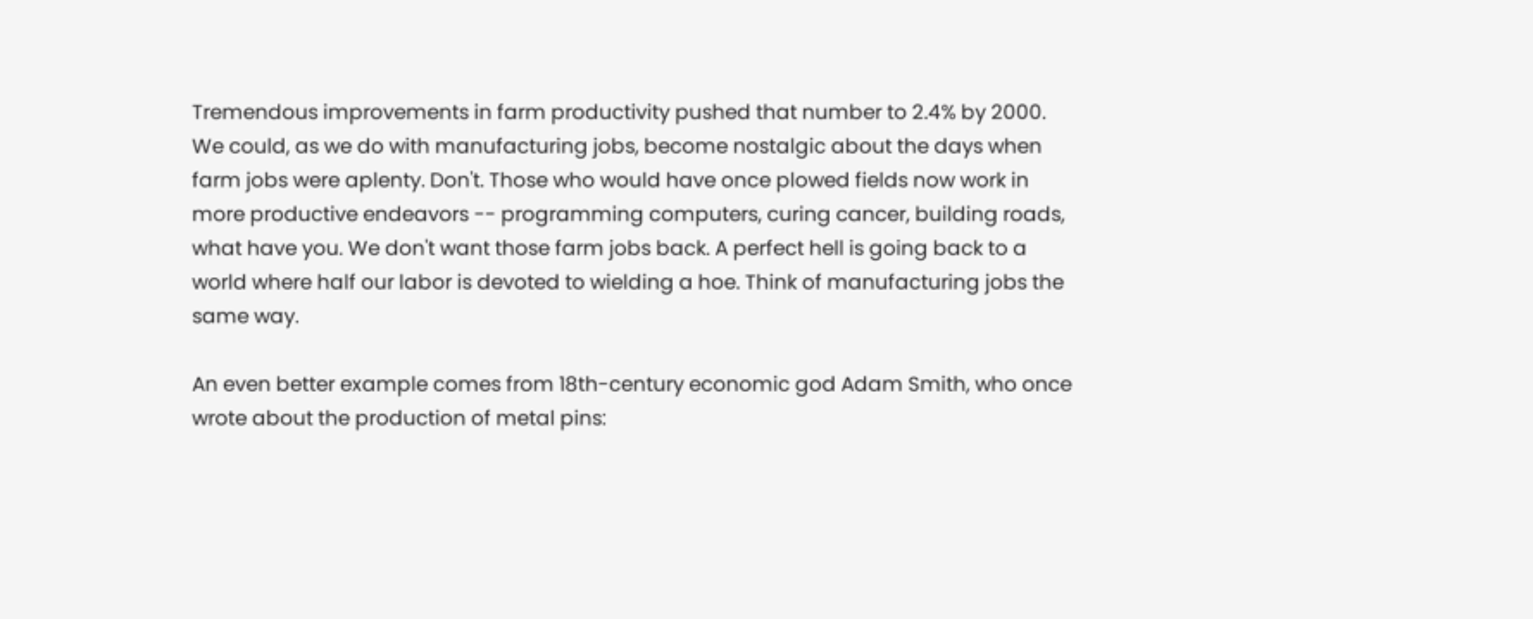Tremendous improvements in farm productivity pushed that number to 2.4% by 2000. We could, as we do with manufacturing jobs, become nostalgic about the days when farm jobs were aplenty. Don't. Those who would have once plowed fields now work in more productive endeavors -- programming computers, curing cancer, building roads, what have you. We don't want those farm jobs back. A perfect hell is going back to a world where half our labor is devoted to wielding a hoe. Think of manufacturing jobs the same way.

An even better example comes from 18th-century economic god Adam Smith, who once wrote about the production of metal pins: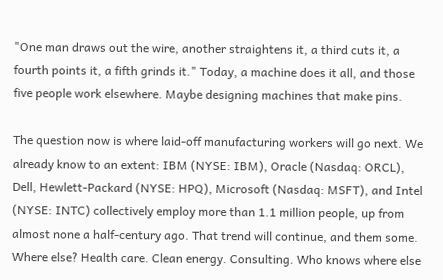"One man draws out the wire, another straightens it, a third cuts it, a fourth points it, a fifth grinds it." Today, a machine does it all, and those five people work elsewhere. Maybe designing machines that make pins.

The question now is where laid-off manufacturing workers will go next. We already know to an extent: IBM (NYSE: IBM), Oracle (Nasdaq: ORCL), Dell, Hewlett-Packard (NYSE: HPQ), Microsoft (Nasdaq: MSFT), and Intel (NYSE: INTC) collectively employ more than 1.1 million people, up from almost none a half-century ago. That trend will continue, and them some. Where else? Health care. Clean energy. Consulting. Who knows where else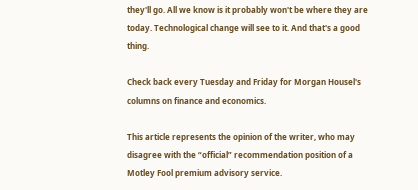they'll go. All we know is it probably won't be where they are today. Technological change will see to it. And that's a good thing.

Check back every Tuesday and Friday for Morgan Housel's columns on finance and economics.

This article represents the opinion of the writer, who may disagree with the “official” recommendation position of a Motley Fool premium advisory service.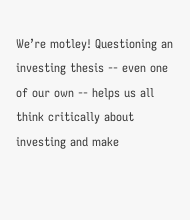We’re motley! Questioning an investing thesis -- even one of our own -- helps us all think critically about investing and make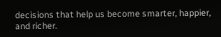decisions that help us become smarter, happier, and richer.